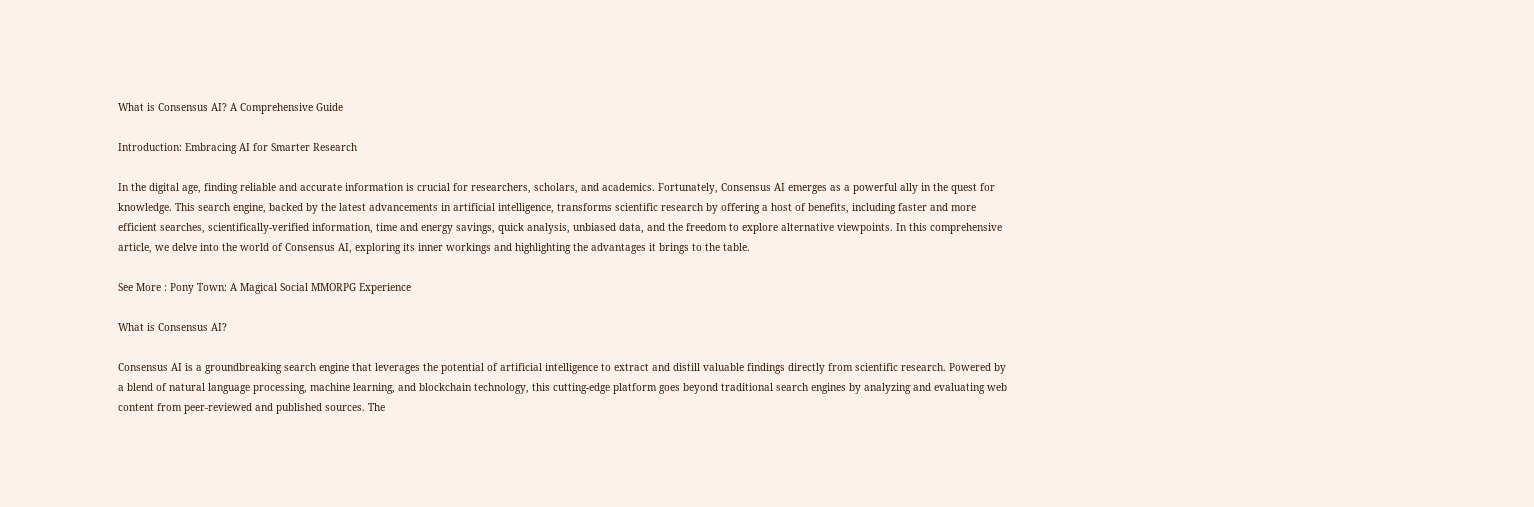What is Consensus AI? A Comprehensive Guide

Introduction: Embracing AI for Smarter Research

In the digital age, finding reliable and accurate information is crucial for researchers, scholars, and academics. Fortunately, Consensus AI emerges as a powerful ally in the quest for knowledge. This search engine, backed by the latest advancements in artificial intelligence, transforms scientific research by offering a host of benefits, including faster and more efficient searches, scientifically-verified information, time and energy savings, quick analysis, unbiased data, and the freedom to explore alternative viewpoints. In this comprehensive article, we delve into the world of Consensus AI, exploring its inner workings and highlighting the advantages it brings to the table.

See More : Pony Town: A Magical Social MMORPG Experience

What is Consensus AI?

Consensus AI is a groundbreaking search engine that leverages the potential of artificial intelligence to extract and distill valuable findings directly from scientific research. Powered by a blend of natural language processing, machine learning, and blockchain technology, this cutting-edge platform goes beyond traditional search engines by analyzing and evaluating web content from peer-reviewed and published sources. The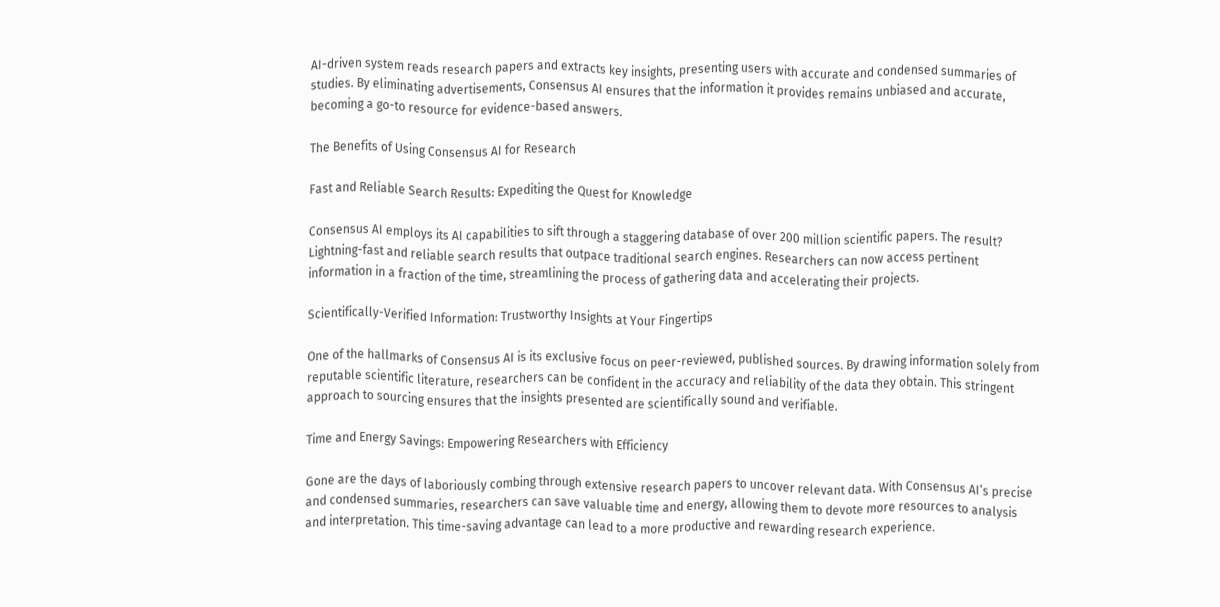AI-driven system reads research papers and extracts key insights, presenting users with accurate and condensed summaries of studies. By eliminating advertisements, Consensus AI ensures that the information it provides remains unbiased and accurate, becoming a go-to resource for evidence-based answers.

The Benefits of Using Consensus AI for Research

Fast and Reliable Search Results: Expediting the Quest for Knowledge

Consensus AI employs its AI capabilities to sift through a staggering database of over 200 million scientific papers. The result? Lightning-fast and reliable search results that outpace traditional search engines. Researchers can now access pertinent information in a fraction of the time, streamlining the process of gathering data and accelerating their projects.

Scientifically-Verified Information: Trustworthy Insights at Your Fingertips

One of the hallmarks of Consensus AI is its exclusive focus on peer-reviewed, published sources. By drawing information solely from reputable scientific literature, researchers can be confident in the accuracy and reliability of the data they obtain. This stringent approach to sourcing ensures that the insights presented are scientifically sound and verifiable.

Time and Energy Savings: Empowering Researchers with Efficiency

Gone are the days of laboriously combing through extensive research papers to uncover relevant data. With Consensus AI’s precise and condensed summaries, researchers can save valuable time and energy, allowing them to devote more resources to analysis and interpretation. This time-saving advantage can lead to a more productive and rewarding research experience.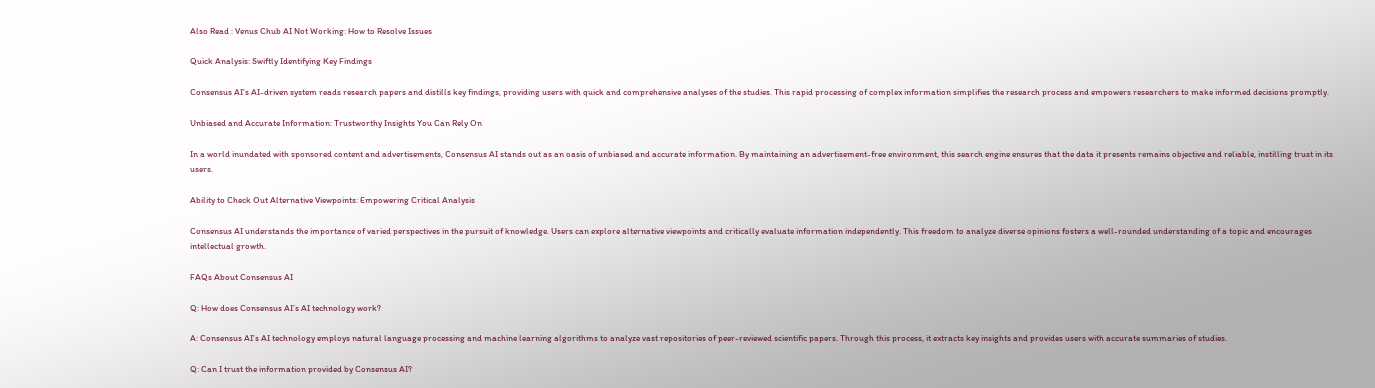Also Read : Venus Chub AI Not Working: How to Resolve Issues

Quick Analysis: Swiftly Identifying Key Findings

Consensus AI’s AI-driven system reads research papers and distills key findings, providing users with quick and comprehensive analyses of the studies. This rapid processing of complex information simplifies the research process and empowers researchers to make informed decisions promptly.

Unbiased and Accurate Information: Trustworthy Insights You Can Rely On

In a world inundated with sponsored content and advertisements, Consensus AI stands out as an oasis of unbiased and accurate information. By maintaining an advertisement-free environment, this search engine ensures that the data it presents remains objective and reliable, instilling trust in its users.

Ability to Check Out Alternative Viewpoints: Empowering Critical Analysis

Consensus AI understands the importance of varied perspectives in the pursuit of knowledge. Users can explore alternative viewpoints and critically evaluate information independently. This freedom to analyze diverse opinions fosters a well-rounded understanding of a topic and encourages intellectual growth.

FAQs About Consensus AI

Q: How does Consensus AI’s AI technology work?

A: Consensus AI’s AI technology employs natural language processing and machine learning algorithms to analyze vast repositories of peer-reviewed scientific papers. Through this process, it extracts key insights and provides users with accurate summaries of studies.

Q: Can I trust the information provided by Consensus AI?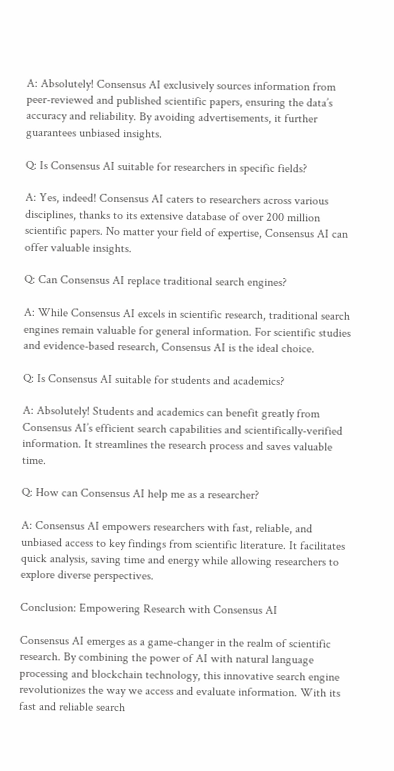A: Absolutely! Consensus AI exclusively sources information from peer-reviewed and published scientific papers, ensuring the data’s accuracy and reliability. By avoiding advertisements, it further guarantees unbiased insights.

Q: Is Consensus AI suitable for researchers in specific fields?

A: Yes, indeed! Consensus AI caters to researchers across various disciplines, thanks to its extensive database of over 200 million scientific papers. No matter your field of expertise, Consensus AI can offer valuable insights.

Q: Can Consensus AI replace traditional search engines?

A: While Consensus AI excels in scientific research, traditional search engines remain valuable for general information. For scientific studies and evidence-based research, Consensus AI is the ideal choice.

Q: Is Consensus AI suitable for students and academics?

A: Absolutely! Students and academics can benefit greatly from Consensus AI’s efficient search capabilities and scientifically-verified information. It streamlines the research process and saves valuable time.

Q: How can Consensus AI help me as a researcher?

A: Consensus AI empowers researchers with fast, reliable, and unbiased access to key findings from scientific literature. It facilitates quick analysis, saving time and energy while allowing researchers to explore diverse perspectives.

Conclusion: Empowering Research with Consensus AI

Consensus AI emerges as a game-changer in the realm of scientific research. By combining the power of AI with natural language processing and blockchain technology, this innovative search engine revolutionizes the way we access and evaluate information. With its fast and reliable search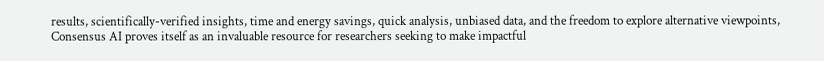results, scientifically-verified insights, time and energy savings, quick analysis, unbiased data, and the freedom to explore alternative viewpoints, Consensus AI proves itself as an invaluable resource for researchers seeking to make impactful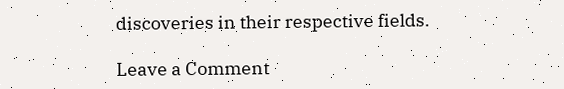discoveries in their respective fields.

Leave a Comment